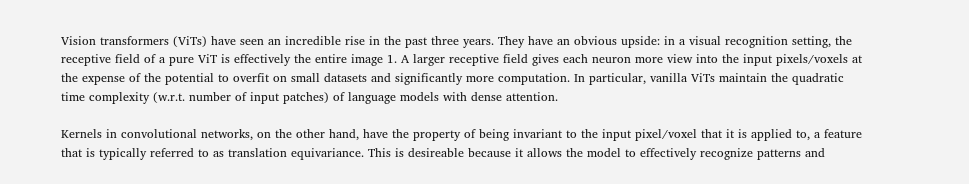Vision transformers (ViTs) have seen an incredible rise in the past three years. They have an obvious upside: in a visual recognition setting, the receptive field of a pure ViT is effectively the entire image 1. A larger receptive field gives each neuron more view into the input pixels/voxels at the expense of the potential to overfit on small datasets and significantly more computation. In particular, vanilla ViTs maintain the quadratic time complexity (w.r.t. number of input patches) of language models with dense attention.

Kernels in convolutional networks, on the other hand, have the property of being invariant to the input pixel/voxel that it is applied to, a feature that is typically referred to as translation equivariance. This is desireable because it allows the model to effectively recognize patterns and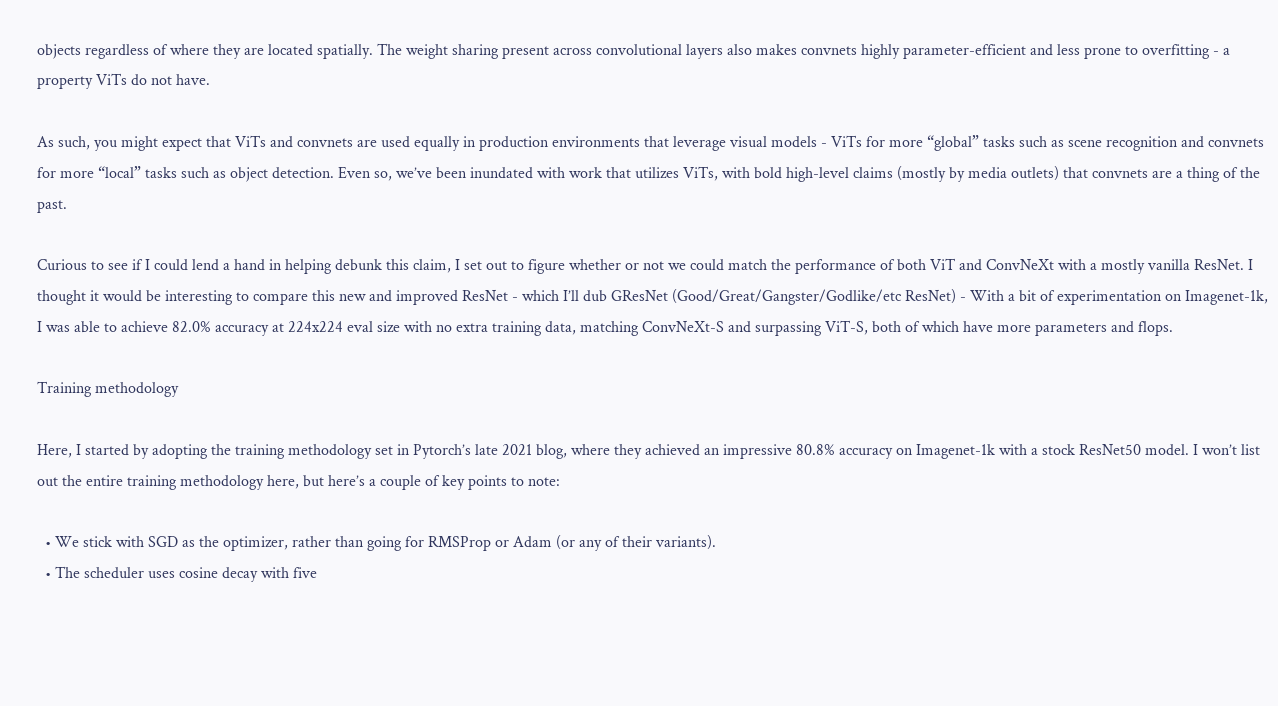objects regardless of where they are located spatially. The weight sharing present across convolutional layers also makes convnets highly parameter-efficient and less prone to overfitting - a property ViTs do not have.

As such, you might expect that ViTs and convnets are used equally in production environments that leverage visual models - ViTs for more “global” tasks such as scene recognition and convnets for more “local” tasks such as object detection. Even so, we’ve been inundated with work that utilizes ViTs, with bold high-level claims (mostly by media outlets) that convnets are a thing of the past.

Curious to see if I could lend a hand in helping debunk this claim, I set out to figure whether or not we could match the performance of both ViT and ConvNeXt with a mostly vanilla ResNet. I thought it would be interesting to compare this new and improved ResNet - which I’ll dub GResNet (Good/Great/Gangster/Godlike/etc ResNet) - With a bit of experimentation on Imagenet-1k, I was able to achieve 82.0% accuracy at 224x224 eval size with no extra training data, matching ConvNeXt-S and surpassing ViT-S, both of which have more parameters and flops.

Training methodology

Here, I started by adopting the training methodology set in Pytorch’s late 2021 blog, where they achieved an impressive 80.8% accuracy on Imagenet-1k with a stock ResNet50 model. I won’t list out the entire training methodology here, but here’s a couple of key points to note:

  • We stick with SGD as the optimizer, rather than going for RMSProp or Adam (or any of their variants).
  • The scheduler uses cosine decay with five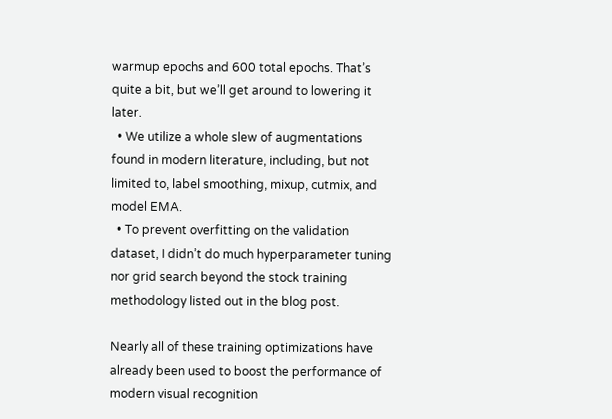warmup epochs and 600 total epochs. That’s quite a bit, but we’ll get around to lowering it later.
  • We utilize a whole slew of augmentations found in modern literature, including, but not limited to, label smoothing, mixup, cutmix, and model EMA.
  • To prevent overfitting on the validation dataset, I didn’t do much hyperparameter tuning nor grid search beyond the stock training methodology listed out in the blog post.

Nearly all of these training optimizations have already been used to boost the performance of modern visual recognition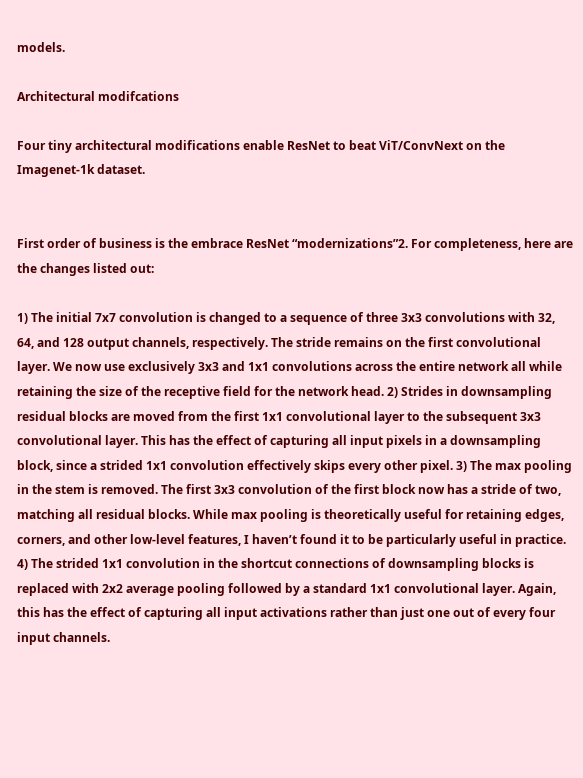models.

Architectural modifcations

Four tiny architectural modifications enable ResNet to beat ViT/ConvNext on the Imagenet-1k dataset.


First order of business is the embrace ResNet “modernizations”2. For completeness, here are the changes listed out:

1) The initial 7x7 convolution is changed to a sequence of three 3x3 convolutions with 32, 64, and 128 output channels, respectively. The stride remains on the first convolutional layer. We now use exclusively 3x3 and 1x1 convolutions across the entire network all while retaining the size of the receptive field for the network head. 2) Strides in downsampling residual blocks are moved from the first 1x1 convolutional layer to the subsequent 3x3 convolutional layer. This has the effect of capturing all input pixels in a downsampling block, since a strided 1x1 convolution effectively skips every other pixel. 3) The max pooling in the stem is removed. The first 3x3 convolution of the first block now has a stride of two, matching all residual blocks. While max pooling is theoretically useful for retaining edges, corners, and other low-level features, I haven’t found it to be particularly useful in practice. 4) The strided 1x1 convolution in the shortcut connections of downsampling blocks is replaced with 2x2 average pooling followed by a standard 1x1 convolutional layer. Again, this has the effect of capturing all input activations rather than just one out of every four input channels.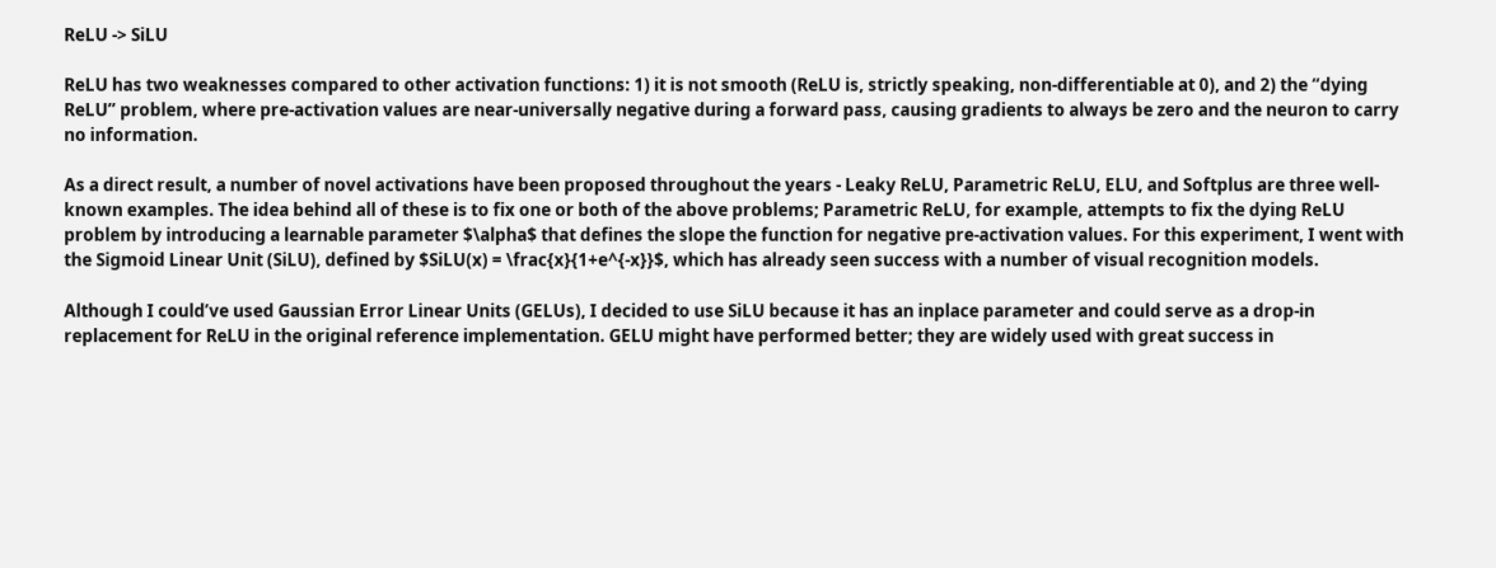ReLU -> SiLU

ReLU has two weaknesses compared to other activation functions: 1) it is not smooth (ReLU is, strictly speaking, non-differentiable at 0), and 2) the “dying ReLU” problem, where pre-activation values are near-universally negative during a forward pass, causing gradients to always be zero and the neuron to carry no information.

As a direct result, a number of novel activations have been proposed throughout the years - Leaky ReLU, Parametric ReLU, ELU, and Softplus are three well-known examples. The idea behind all of these is to fix one or both of the above problems; Parametric ReLU, for example, attempts to fix the dying ReLU problem by introducing a learnable parameter $\alpha$ that defines the slope the function for negative pre-activation values. For this experiment, I went with the Sigmoid Linear Unit (SiLU), defined by $SiLU(x) = \frac{x}{1+e^{-x}}$, which has already seen success with a number of visual recognition models.

Although I could’ve used Gaussian Error Linear Units (GELUs), I decided to use SiLU because it has an inplace parameter and could serve as a drop-in replacement for ReLU in the original reference implementation. GELU might have performed better; they are widely used with great success in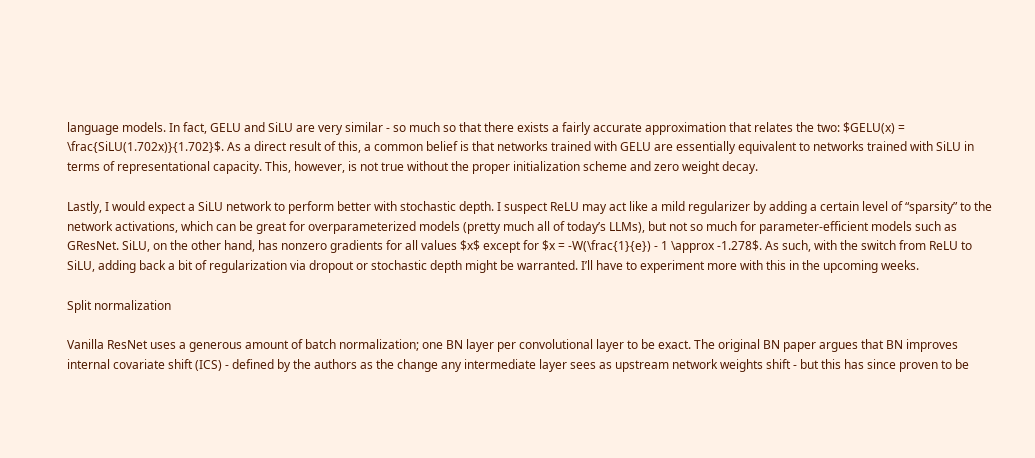language models. In fact, GELU and SiLU are very similar - so much so that there exists a fairly accurate approximation that relates the two: $GELU(x) = \frac{SiLU(1.702x)}{1.702}$. As a direct result of this, a common belief is that networks trained with GELU are essentially equivalent to networks trained with SiLU in terms of representational capacity. This, however, is not true without the proper initialization scheme and zero weight decay.

Lastly, I would expect a SiLU network to perform better with stochastic depth. I suspect ReLU may act like a mild regularizer by adding a certain level of “sparsity” to the network activations, which can be great for overparameterized models (pretty much all of today’s LLMs), but not so much for parameter-efficient models such as GResNet. SiLU, on the other hand, has nonzero gradients for all values $x$ except for $x = -W(\frac{1}{e}) - 1 \approx -1.278$. As such, with the switch from ReLU to SiLU, adding back a bit of regularization via dropout or stochastic depth might be warranted. I’ll have to experiment more with this in the upcoming weeks.

Split normalization

Vanilla ResNet uses a generous amount of batch normalization; one BN layer per convolutional layer to be exact. The original BN paper argues that BN improves internal covariate shift (ICS) - defined by the authors as the change any intermediate layer sees as upstream network weights shift - but this has since proven to be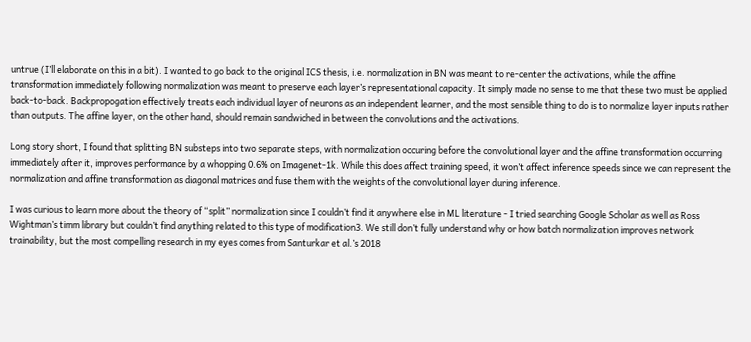untrue (I’ll elaborate on this in a bit). I wanted to go back to the original ICS thesis, i.e. normalization in BN was meant to re-center the activations, while the affine transformation immediately following normalization was meant to preserve each layer’s representational capacity. It simply made no sense to me that these two must be applied back-to-back. Backpropogation effectively treats each individual layer of neurons as an independent learner, and the most sensible thing to do is to normalize layer inputs rather than outputs. The affine layer, on the other hand, should remain sandwiched in between the convolutions and the activations.

Long story short, I found that splitting BN substeps into two separate steps, with normalization occuring before the convolutional layer and the affine transformation occurring immediately after it, improves performance by a whopping 0.6% on Imagenet-1k. While this does affect training speed, it won’t affect inference speeds since we can represent the normalization and affine transformation as diagonal matrices and fuse them with the weights of the convolutional layer during inference.

I was curious to learn more about the theory of “split” normalization since I couldn’t find it anywhere else in ML literature - I tried searching Google Scholar as well as Ross Wightman’s timm library but couldn’t find anything related to this type of modification3. We still don’t fully understand why or how batch normalization improves network trainability, but the most compelling research in my eyes comes from Santurkar et al.’s 2018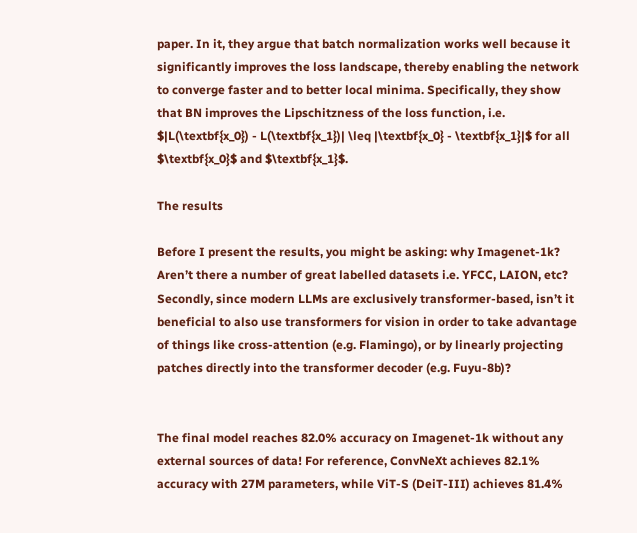paper. In it, they argue that batch normalization works well because it significantly improves the loss landscape, thereby enabling the network to converge faster and to better local minima. Specifically, they show that BN improves the Lipschitzness of the loss function, i.e. $|L(\textbf{x_0}) - L(\textbf{x_1})| \leq |\textbf{x_0} - \textbf{x_1}|$ for all $\textbf{x_0}$ and $\textbf{x_1}$.

The results

Before I present the results, you might be asking: why Imagenet-1k? Aren’t there a number of great labelled datasets i.e. YFCC, LAION, etc? Secondly, since modern LLMs are exclusively transformer-based, isn’t it beneficial to also use transformers for vision in order to take advantage of things like cross-attention (e.g. Flamingo), or by linearly projecting patches directly into the transformer decoder (e.g. Fuyu-8b)?


The final model reaches 82.0% accuracy on Imagenet-1k without any external sources of data! For reference, ConvNeXt achieves 82.1% accuracy with 27M parameters, while ViT-S (DeiT-III) achieves 81.4%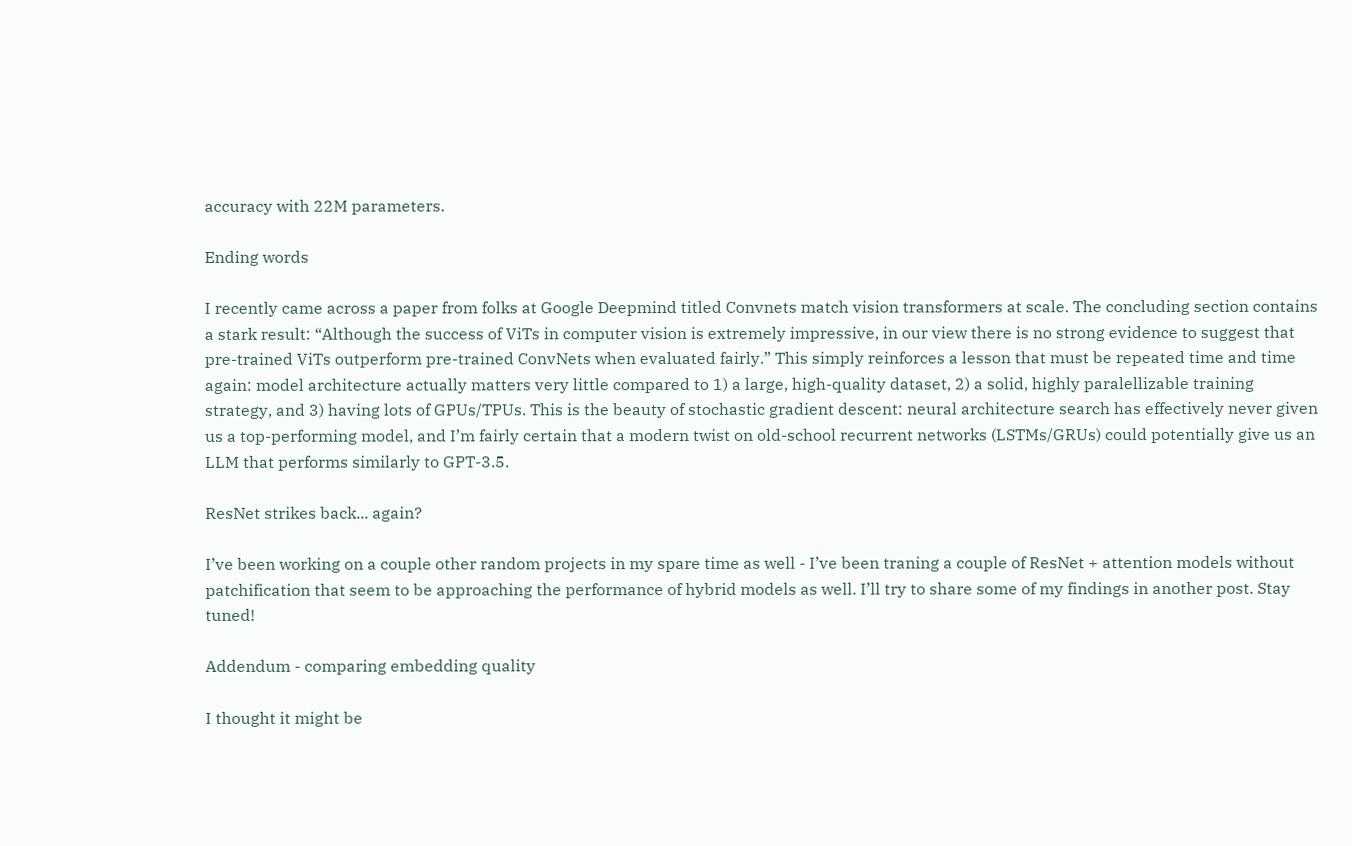accuracy with 22M parameters.

Ending words

I recently came across a paper from folks at Google Deepmind titled Convnets match vision transformers at scale. The concluding section contains a stark result: “Although the success of ViTs in computer vision is extremely impressive, in our view there is no strong evidence to suggest that pre-trained ViTs outperform pre-trained ConvNets when evaluated fairly.” This simply reinforces a lesson that must be repeated time and time again: model architecture actually matters very little compared to 1) a large, high-quality dataset, 2) a solid, highly paralellizable training strategy, and 3) having lots of GPUs/TPUs. This is the beauty of stochastic gradient descent: neural architecture search has effectively never given us a top-performing model, and I’m fairly certain that a modern twist on old-school recurrent networks (LSTMs/GRUs) could potentially give us an LLM that performs similarly to GPT-3.5.

ResNet strikes back... again?

I’ve been working on a couple other random projects in my spare time as well - I’ve been traning a couple of ResNet + attention models without patchification that seem to be approaching the performance of hybrid models as well. I’ll try to share some of my findings in another post. Stay tuned!

Addendum - comparing embedding quality

I thought it might be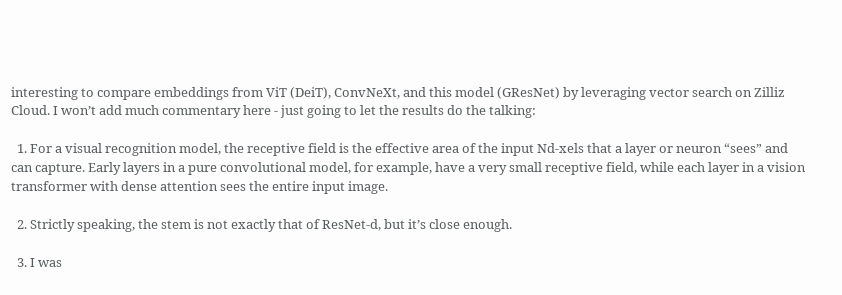interesting to compare embeddings from ViT (DeiT), ConvNeXt, and this model (GResNet) by leveraging vector search on Zilliz Cloud. I won’t add much commentary here - just going to let the results do the talking:

  1. For a visual recognition model, the receptive field is the effective area of the input Nd-xels that a layer or neuron “sees” and can capture. Early layers in a pure convolutional model, for example, have a very small receptive field, while each layer in a vision transformer with dense attention sees the entire input image.

  2. Strictly speaking, the stem is not exactly that of ResNet-d, but it’s close enough.

  3. I was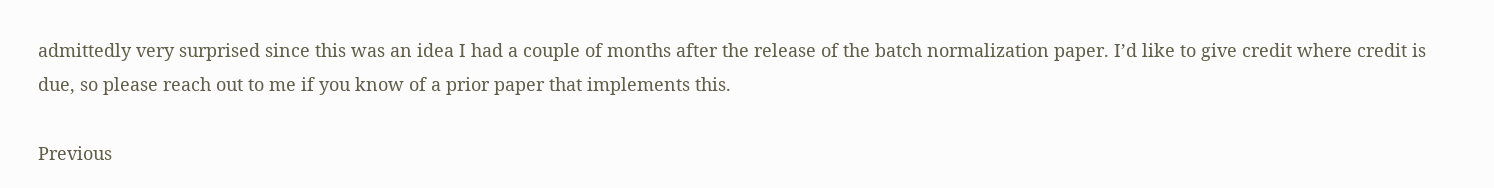admittedly very surprised since this was an idea I had a couple of months after the release of the batch normalization paper. I’d like to give credit where credit is due, so please reach out to me if you know of a prior paper that implements this.

Previous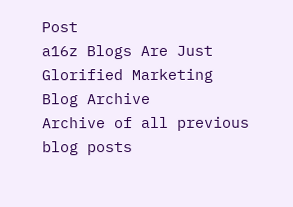Post
a16z Blogs Are Just Glorified Marketing
Blog Archive
Archive of all previous blog posts